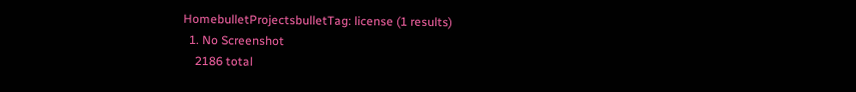HomebulletProjectsbulletTag: license (1 results)
  1. No Screenshot
    2186 total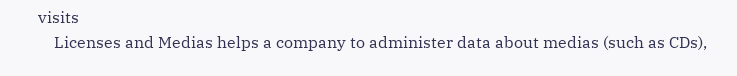visits
    Licenses and Medias helps a company to administer data about medias (such as CDs),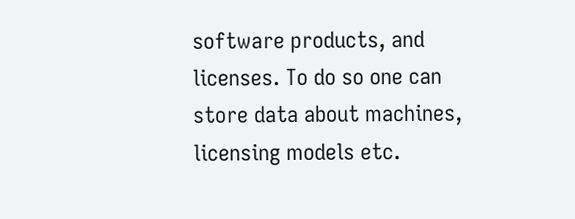software products, and licenses. To do so one can store data about machines, licensing models etc.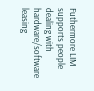Futhermore LIM supports people dealing with hardware/software leasing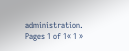administration.
Pages 1 of 1« 1 »